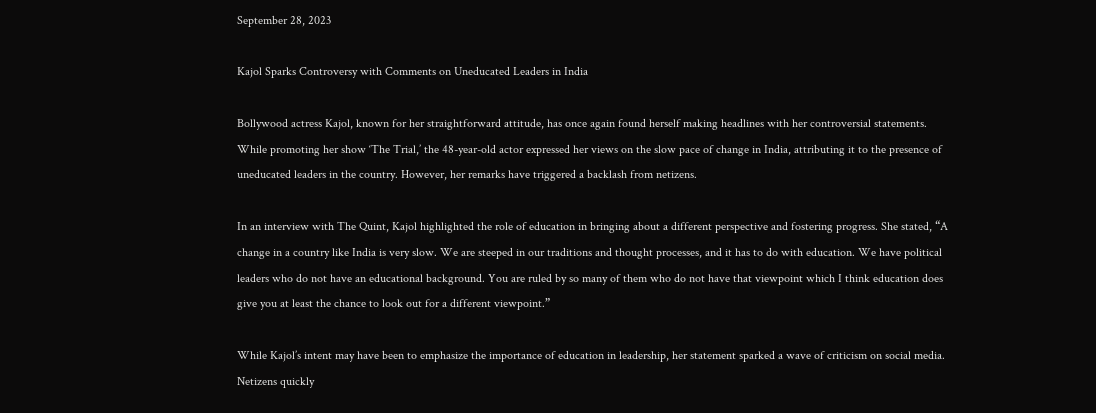September 28, 2023

Kajol Sparks Controversy with Comments on Uneducated Leaders in India

Bollywood actress Kajol, known for her straightforward attitude, has once again found herself making headlines with her controversial statements. While promoting her show ‘The Trial,’ the 48-year-old actor expressed her views on the slow pace of change in India, attributing it to the presence of uneducated leaders in the country. However, her remarks have triggered a backlash from netizens.

In an interview with The Quint, Kajol highlighted the role of education in bringing about a different perspective and fostering progress. She stated, “A change in a country like India is very slow. We are steeped in our traditions and thought processes, and it has to do with education. We have political leaders who do not have an educational background. You are ruled by so many of them who do not have that viewpoint which I think education does give you at least the chance to look out for a different viewpoint.”

While Kajol’s intent may have been to emphasize the importance of education in leadership, her statement sparked a wave of criticism on social media. Netizens quickly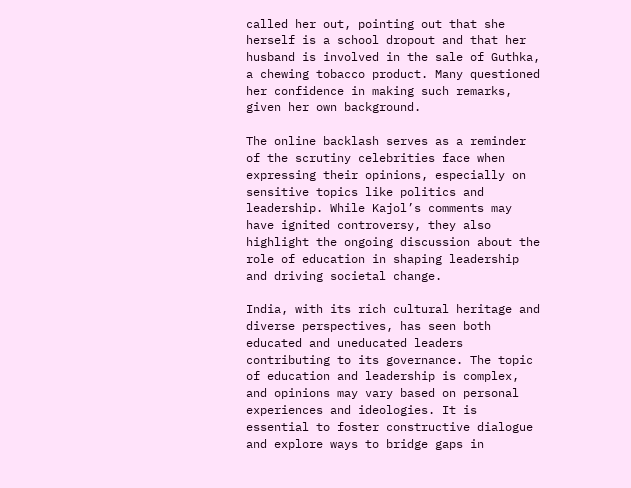called her out, pointing out that she herself is a school dropout and that her husband is involved in the sale of Guthka, a chewing tobacco product. Many questioned her confidence in making such remarks, given her own background.

The online backlash serves as a reminder of the scrutiny celebrities face when expressing their opinions, especially on sensitive topics like politics and leadership. While Kajol’s comments may have ignited controversy, they also highlight the ongoing discussion about the role of education in shaping leadership and driving societal change.

India, with its rich cultural heritage and diverse perspectives, has seen both educated and uneducated leaders contributing to its governance. The topic of education and leadership is complex, and opinions may vary based on personal experiences and ideologies. It is essential to foster constructive dialogue and explore ways to bridge gaps in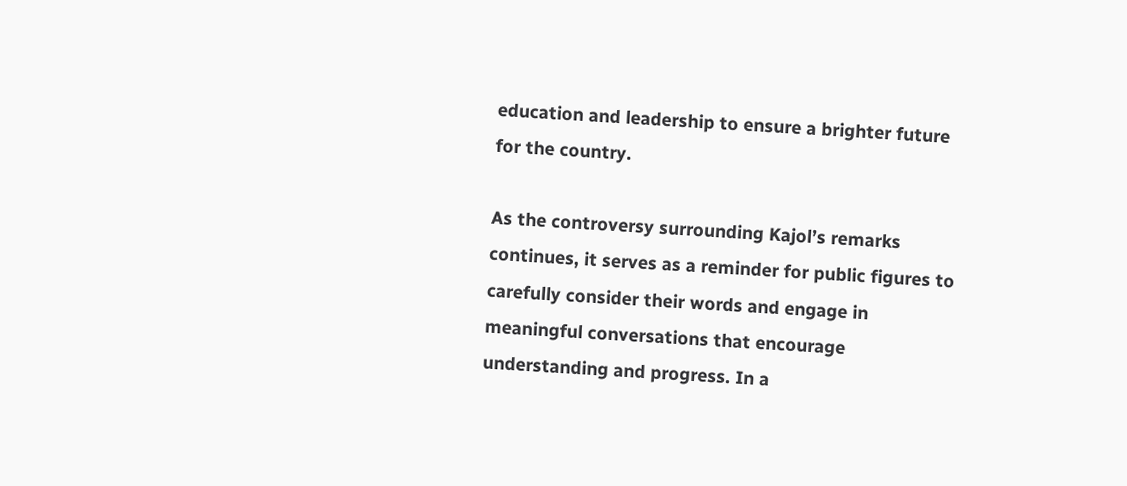education and leadership to ensure a brighter future for the country.

As the controversy surrounding Kajol’s remarks continues, it serves as a reminder for public figures to carefully consider their words and engage in meaningful conversations that encourage understanding and progress. In a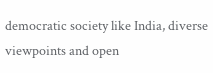democratic society like India, diverse viewpoints and open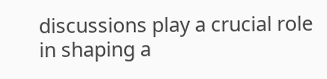discussions play a crucial role in shaping a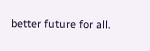better future for all.